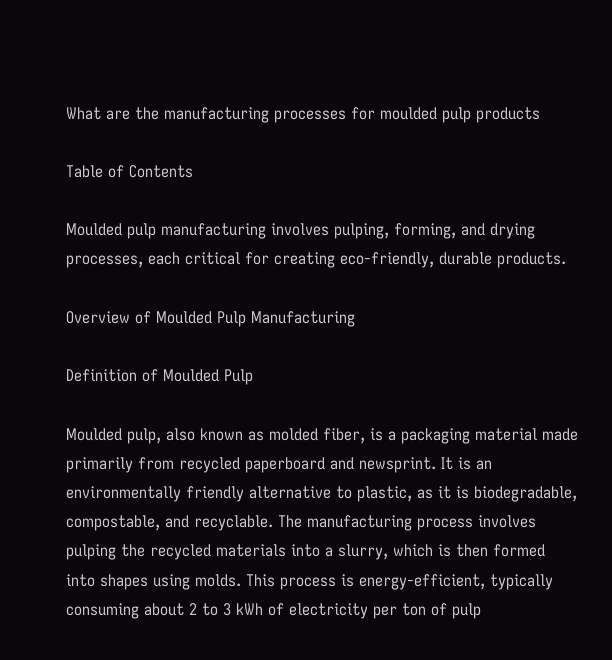What are the manufacturing processes for moulded pulp products

Table of Contents

Moulded pulp manufacturing involves pulping, forming, and drying processes, each critical for creating eco-friendly, durable products.

Overview of Moulded Pulp Manufacturing

Definition of Moulded Pulp

Moulded pulp, also known as molded fiber, is a packaging material made primarily from recycled paperboard and newsprint. It is an environmentally friendly alternative to plastic, as it is biodegradable, compostable, and recyclable. The manufacturing process involves pulping the recycled materials into a slurry, which is then formed into shapes using molds. This process is energy-efficient, typically consuming about 2 to 3 kWh of electricity per ton of pulp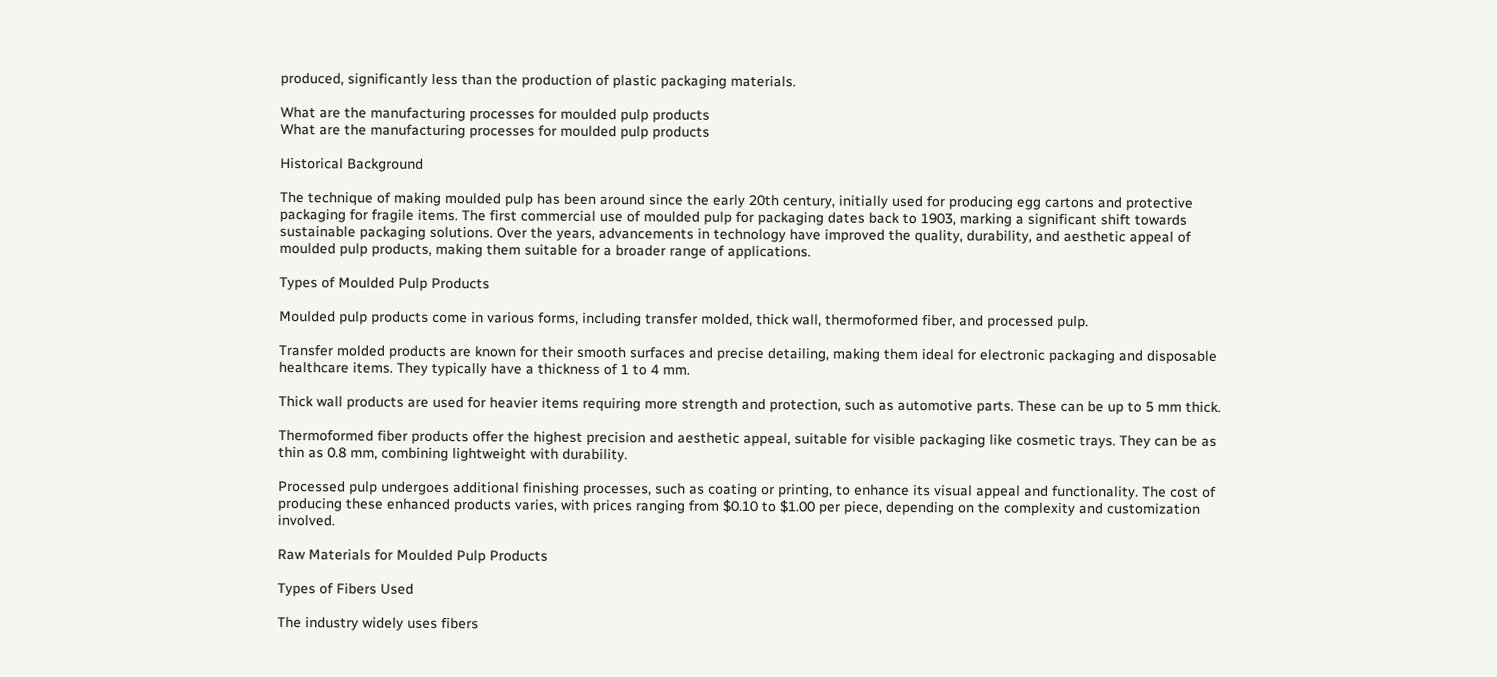produced, significantly less than the production of plastic packaging materials.

What are the manufacturing processes for moulded pulp products
What are the manufacturing processes for moulded pulp products

Historical Background

The technique of making moulded pulp has been around since the early 20th century, initially used for producing egg cartons and protective packaging for fragile items. The first commercial use of moulded pulp for packaging dates back to 1903, marking a significant shift towards sustainable packaging solutions. Over the years, advancements in technology have improved the quality, durability, and aesthetic appeal of moulded pulp products, making them suitable for a broader range of applications.

Types of Moulded Pulp Products

Moulded pulp products come in various forms, including transfer molded, thick wall, thermoformed fiber, and processed pulp.

Transfer molded products are known for their smooth surfaces and precise detailing, making them ideal for electronic packaging and disposable healthcare items. They typically have a thickness of 1 to 4 mm.

Thick wall products are used for heavier items requiring more strength and protection, such as automotive parts. These can be up to 5 mm thick.

Thermoformed fiber products offer the highest precision and aesthetic appeal, suitable for visible packaging like cosmetic trays. They can be as thin as 0.8 mm, combining lightweight with durability.

Processed pulp undergoes additional finishing processes, such as coating or printing, to enhance its visual appeal and functionality. The cost of producing these enhanced products varies, with prices ranging from $0.10 to $1.00 per piece, depending on the complexity and customization involved.

Raw Materials for Moulded Pulp Products

Types of Fibers Used

The industry widely uses fibers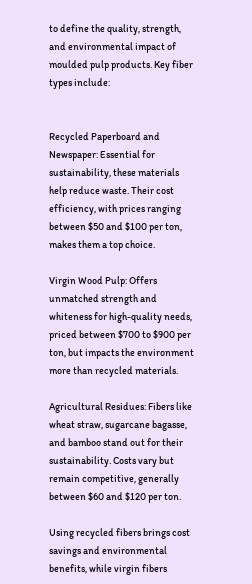to define the quality, strength, and environmental impact of moulded pulp products. Key fiber types include:


Recycled Paperboard and Newspaper: Essential for sustainability, these materials help reduce waste. Their cost efficiency, with prices ranging between $50 and $100 per ton, makes them a top choice.

Virgin Wood Pulp: Offers unmatched strength and whiteness for high-quality needs, priced between $700 to $900 per ton, but impacts the environment more than recycled materials.

Agricultural Residues: Fibers like wheat straw, sugarcane bagasse, and bamboo stand out for their sustainability. Costs vary but remain competitive, generally between $60 and $120 per ton.

Using recycled fibers brings cost savings and environmental benefits, while virgin fibers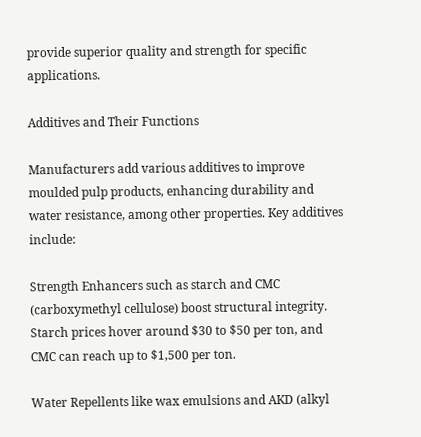provide superior quality and strength for specific applications.

Additives and Their Functions

Manufacturers add various additives to improve moulded pulp products, enhancing durability and water resistance, among other properties. Key additives include:

Strength Enhancers such as starch and CMC (carboxymethyl cellulose) boost structural integrity. Starch prices hover around $30 to $50 per ton, and CMC can reach up to $1,500 per ton.

Water Repellents like wax emulsions and AKD (alkyl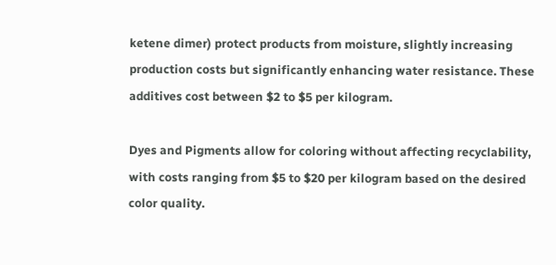ketene dimer) protect products from moisture, slightly increasing production costs but significantly enhancing water resistance. These additives cost between $2 to $5 per kilogram.

Dyes and Pigments allow for coloring without affecting recyclability, with costs ranging from $5 to $20 per kilogram based on the desired color quality.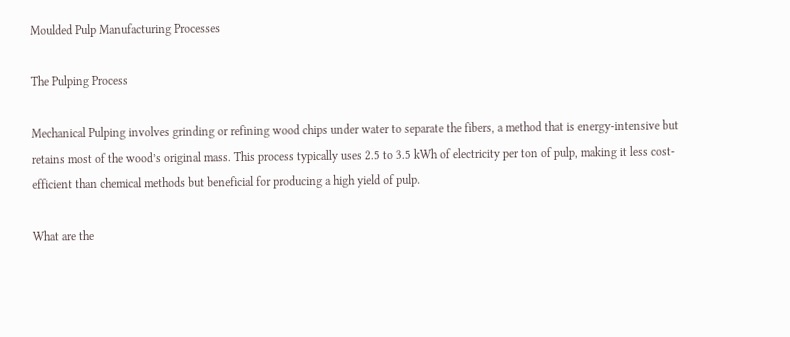Moulded Pulp Manufacturing Processes

The Pulping Process

Mechanical Pulping involves grinding or refining wood chips under water to separate the fibers, a method that is energy-intensive but retains most of the wood’s original mass. This process typically uses 2.5 to 3.5 kWh of electricity per ton of pulp, making it less cost-efficient than chemical methods but beneficial for producing a high yield of pulp.

What are the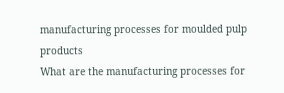manufacturing processes for moulded pulp products
What are the manufacturing processes for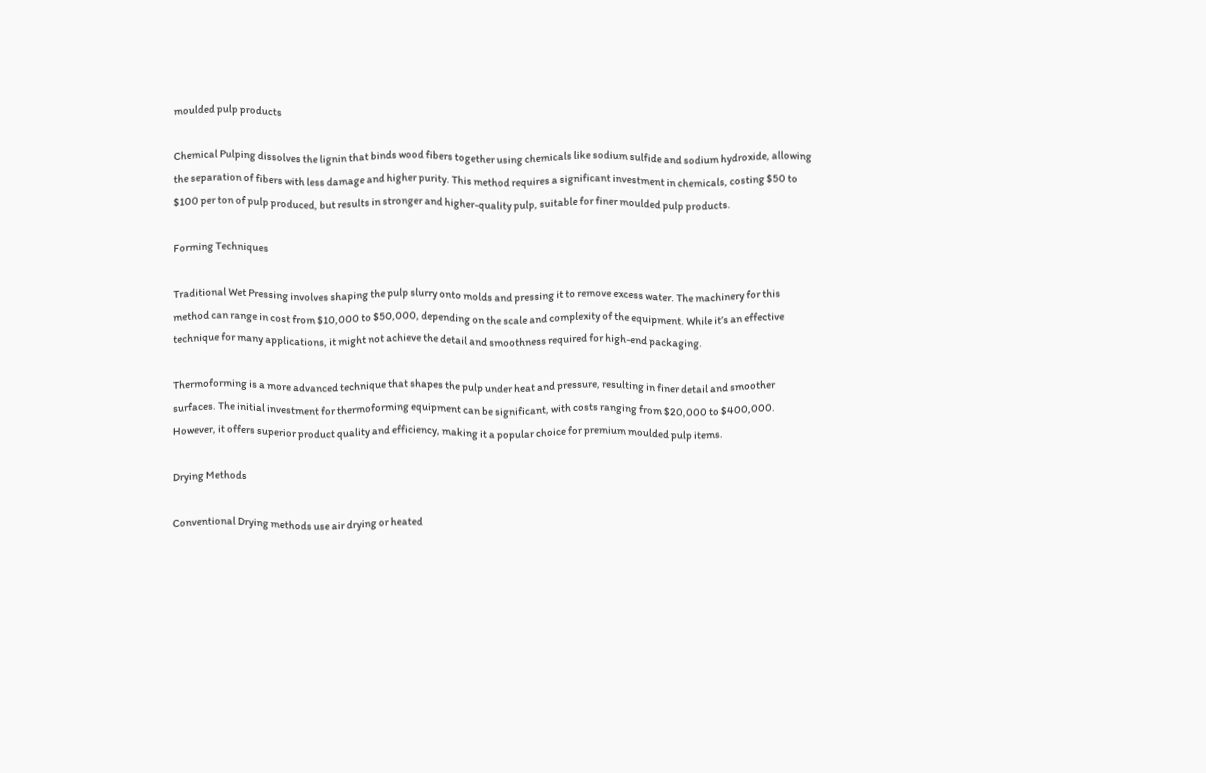moulded pulp products

Chemical Pulping dissolves the lignin that binds wood fibers together using chemicals like sodium sulfide and sodium hydroxide, allowing the separation of fibers with less damage and higher purity. This method requires a significant investment in chemicals, costing $50 to $100 per ton of pulp produced, but results in stronger and higher-quality pulp, suitable for finer moulded pulp products.

Forming Techniques

Traditional Wet Pressing involves shaping the pulp slurry onto molds and pressing it to remove excess water. The machinery for this method can range in cost from $10,000 to $50,000, depending on the scale and complexity of the equipment. While it’s an effective technique for many applications, it might not achieve the detail and smoothness required for high-end packaging.

Thermoforming is a more advanced technique that shapes the pulp under heat and pressure, resulting in finer detail and smoother surfaces. The initial investment for thermoforming equipment can be significant, with costs ranging from $20,000 to $400,000. However, it offers superior product quality and efficiency, making it a popular choice for premium moulded pulp items.

Drying Methods

Conventional Drying methods use air drying or heated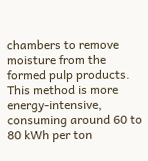chambers to remove moisture from the formed pulp products. This method is more energy-intensive, consuming around 60 to 80 kWh per ton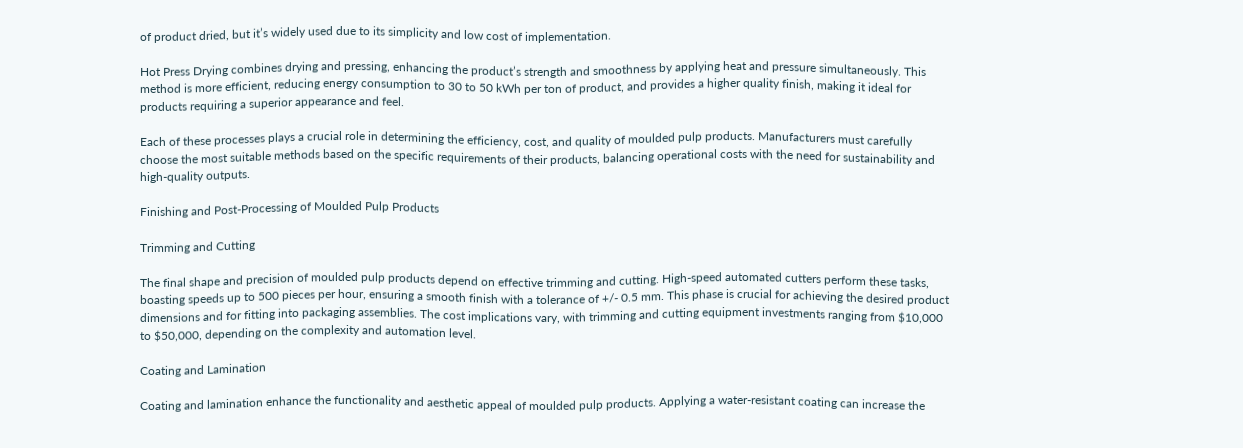of product dried, but it’s widely used due to its simplicity and low cost of implementation.

Hot Press Drying combines drying and pressing, enhancing the product’s strength and smoothness by applying heat and pressure simultaneously. This method is more efficient, reducing energy consumption to 30 to 50 kWh per ton of product, and provides a higher quality finish, making it ideal for products requiring a superior appearance and feel.

Each of these processes plays a crucial role in determining the efficiency, cost, and quality of moulded pulp products. Manufacturers must carefully choose the most suitable methods based on the specific requirements of their products, balancing operational costs with the need for sustainability and high-quality outputs.

Finishing and Post-Processing of Moulded Pulp Products

Trimming and Cutting

The final shape and precision of moulded pulp products depend on effective trimming and cutting. High-speed automated cutters perform these tasks, boasting speeds up to 500 pieces per hour, ensuring a smooth finish with a tolerance of +/- 0.5 mm. This phase is crucial for achieving the desired product dimensions and for fitting into packaging assemblies. The cost implications vary, with trimming and cutting equipment investments ranging from $10,000 to $50,000, depending on the complexity and automation level.

Coating and Lamination

Coating and lamination enhance the functionality and aesthetic appeal of moulded pulp products. Applying a water-resistant coating can increase the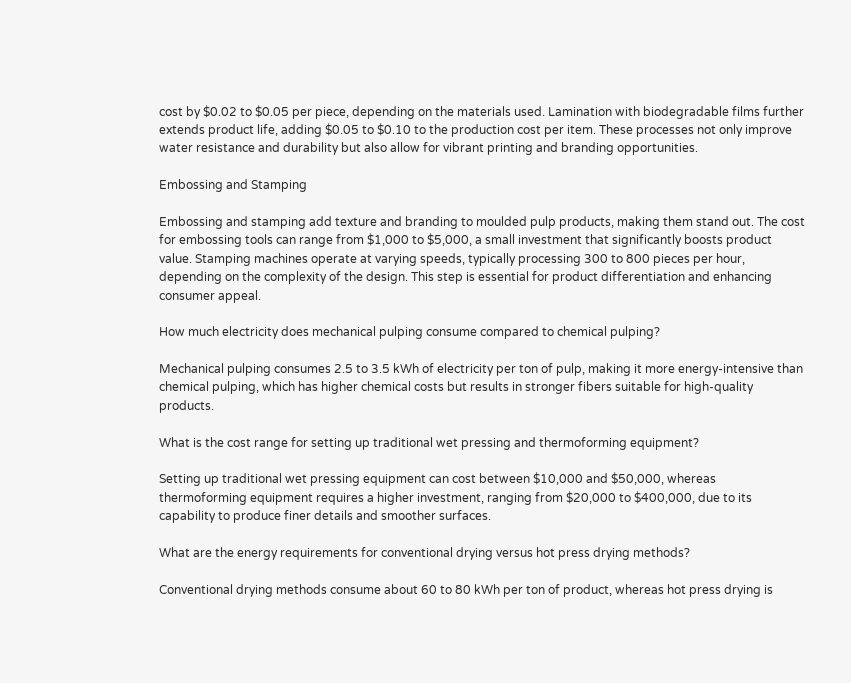cost by $0.02 to $0.05 per piece, depending on the materials used. Lamination with biodegradable films further extends product life, adding $0.05 to $0.10 to the production cost per item. These processes not only improve water resistance and durability but also allow for vibrant printing and branding opportunities.

Embossing and Stamping

Embossing and stamping add texture and branding to moulded pulp products, making them stand out. The cost for embossing tools can range from $1,000 to $5,000, a small investment that significantly boosts product value. Stamping machines operate at varying speeds, typically processing 300 to 800 pieces per hour, depending on the complexity of the design. This step is essential for product differentiation and enhancing consumer appeal.

How much electricity does mechanical pulping consume compared to chemical pulping?

Mechanical pulping consumes 2.5 to 3.5 kWh of electricity per ton of pulp, making it more energy-intensive than chemical pulping, which has higher chemical costs but results in stronger fibers suitable for high-quality products.

What is the cost range for setting up traditional wet pressing and thermoforming equipment?

Setting up traditional wet pressing equipment can cost between $10,000 and $50,000, whereas thermoforming equipment requires a higher investment, ranging from $20,000 to $400,000, due to its capability to produce finer details and smoother surfaces.

What are the energy requirements for conventional drying versus hot press drying methods?

Conventional drying methods consume about 60 to 80 kWh per ton of product, whereas hot press drying is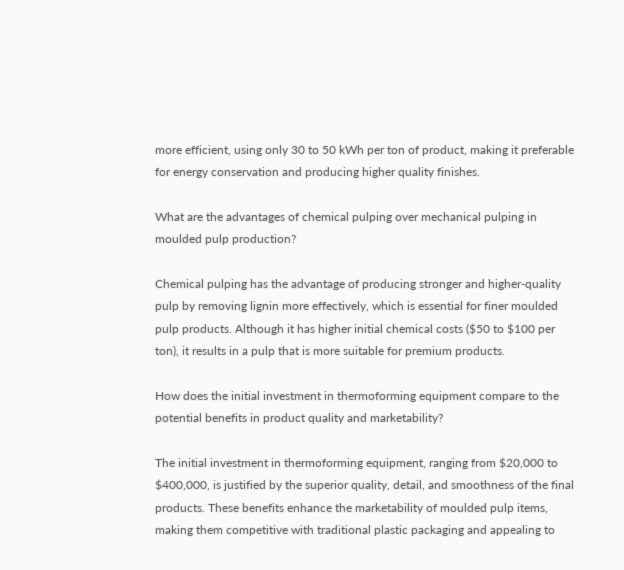more efficient, using only 30 to 50 kWh per ton of product, making it preferable for energy conservation and producing higher quality finishes.

What are the advantages of chemical pulping over mechanical pulping in moulded pulp production?

Chemical pulping has the advantage of producing stronger and higher-quality pulp by removing lignin more effectively, which is essential for finer moulded pulp products. Although it has higher initial chemical costs ($50 to $100 per ton), it results in a pulp that is more suitable for premium products.

How does the initial investment in thermoforming equipment compare to the potential benefits in product quality and marketability?

The initial investment in thermoforming equipment, ranging from $20,000 to $400,000, is justified by the superior quality, detail, and smoothness of the final products. These benefits enhance the marketability of moulded pulp items, making them competitive with traditional plastic packaging and appealing to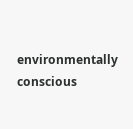environmentally conscious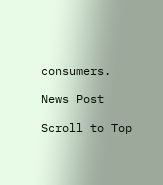consumers.

News Post

Scroll to Top